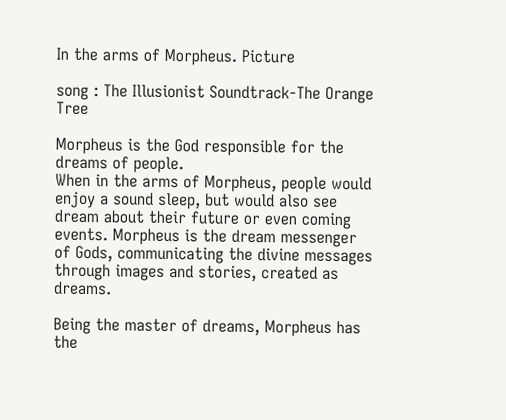In the arms of Morpheus. Picture

song : The Illusionist Soundtrack-The Orange Tree

Morpheus is the God responsible for the dreams of people.
When in the arms of Morpheus, people would enjoy a sound sleep, but would also see dream about their future or even coming events. Morpheus is the dream messenger of Gods, communicating the divine messages through images and stories, created as dreams.

Being the master of dreams, Morpheus has the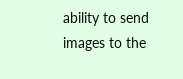ability to send images to the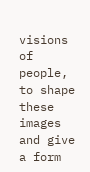visions of people, to shape these images and give a form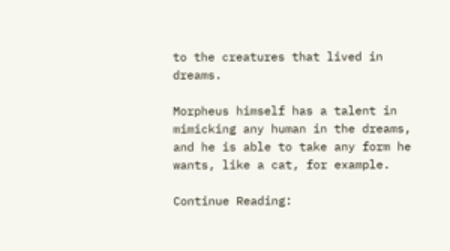to the creatures that lived in dreams.

Morpheus himself has a talent in mimicking any human in the dreams, and he is able to take any form he wants, like a cat, for example.

Continue Reading: